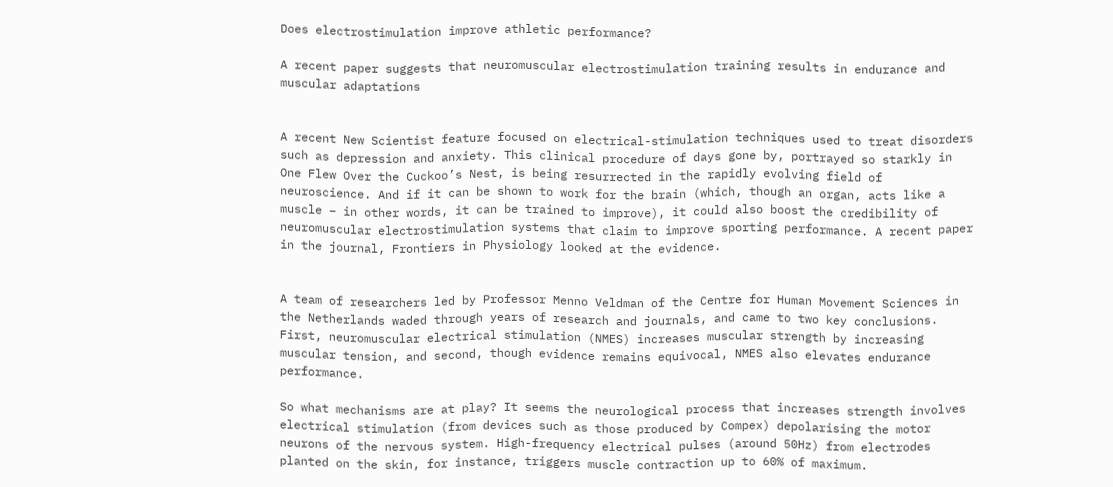Does electrostimulation improve athletic performance?

A recent paper suggests that neuromuscular electrostimulation training results in endurance and muscular adaptations


A recent New Scientist feature focused on electrical-stimulation techniques used to treat disorders such as depression and anxiety. This clinical procedure of days gone by, portrayed so starkly in One Flew Over the Cuckoo’s Nest, is being resurrected in the rapidly evolving field of neuroscience. And if it can be shown to work for the brain (which, though an organ, acts like a muscle – in other words, it can be trained to improve), it could also boost the credibility of neuromuscular electrostimulation systems that claim to improve sporting performance. A recent paper in the journal, Frontiers in Physiology looked at the evidence.


A team of researchers led by Professor Menno Veldman of the Centre for Human Movement Sciences in the Netherlands waded through years of research and journals, and came to two key conclusions. First, neuromuscular electrical stimulation (NMES) increases muscular strength by increasing muscular tension, and second, though evidence remains equivocal, NMES also elevates endurance performance.

So what mechanisms are at play? It seems the neurological process that increases strength involves electrical stimulation (from devices such as those produced by Compex) depolarising the motor neurons of the nervous system. High-frequency electrical pulses (around 50Hz) from electrodes planted on the skin, for instance, triggers muscle contraction up to 60% of maximum.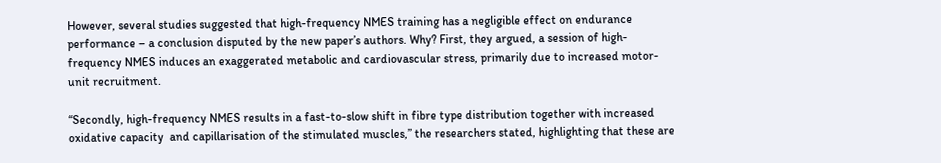However, several studies suggested that high-frequency NMES training has a negligible effect on endurance performance – a conclusion disputed by the new paper’s authors. Why? First, they argued, a session of high-frequency NMES induces an exaggerated metabolic and cardiovascular stress, primarily due to increased motor-unit recruitment.

“Secondly, high-frequency NMES results in a fast-to-slow shift in fibre type distribution together with increased oxidative capacity  and capillarisation of the stimulated muscles,” the researchers stated, highlighting that these are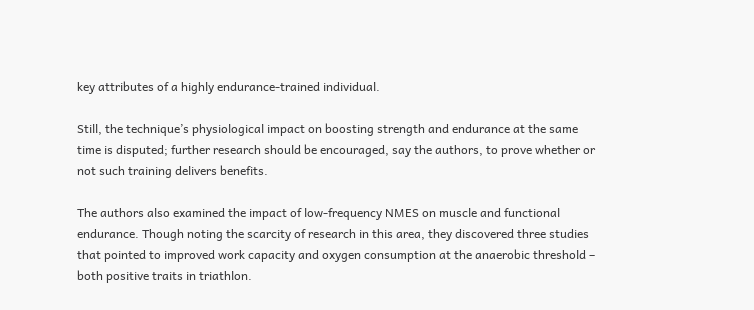key attributes of a highly endurance-trained individual.

Still, the technique’s physiological impact on boosting strength and endurance at the same time is disputed; further research should be encouraged, say the authors, to prove whether or not such training delivers benefits.

The authors also examined the impact of low-frequency NMES on muscle and functional endurance. Though noting the scarcity of research in this area, they discovered three studies that pointed to improved work capacity and oxygen consumption at the anaerobic threshold – both positive traits in triathlon.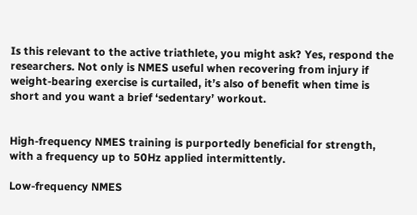Is this relevant to the active triathlete, you might ask? Yes, respond the researchers. Not only is NMES useful when recovering from injury if weight-bearing exercise is curtailed, it’s also of benefit when time is short and you want a brief ‘sedentary’ workout.


High-frequency NMES training is purportedly beneficial for strength, with a frequency up to 50Hz applied intermittently.

Low-frequency NMES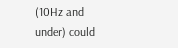(10Hz and under) could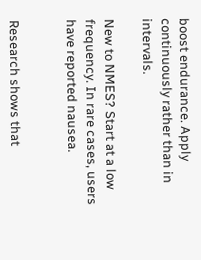boost endurance. Apply continuously rather than in intervals.

New to NMES? Start at a low frequency. In rare cases, users have reported nausea.


Research shows that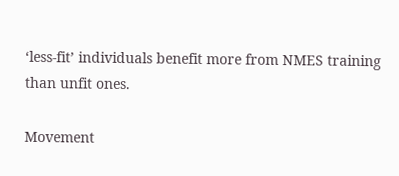‘less-fit’ individuals benefit more from NMES training than unfit ones.

Movement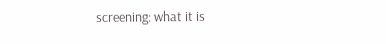screening: what it is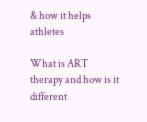& how it helps athletes

What is ART therapy and how is it different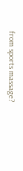from sports massage?